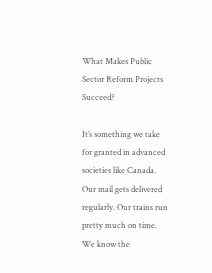What Makes Public Sector Reform Projects Succeed?

It’s something we take for granted in advanced societies like Canada. Our mail gets delivered regularly. Our trains run pretty much on time. We know the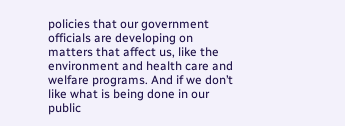policies that our government officials are developing on matters that affect us, like the environment and health care and welfare programs. And if we don’t like what is being done in our public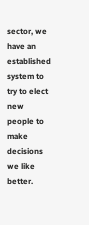sector, we have an established system to try to elect new people to make decisions we like better.